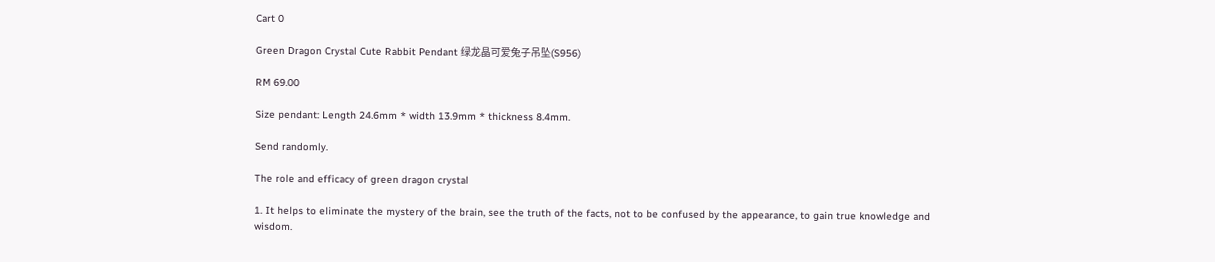Cart 0

Green Dragon Crystal Cute Rabbit Pendant 绿龙晶可爱兔子吊坠(S956)

RM 69.00

Size pendant: Length 24.6mm * width 13.9mm * thickness 8.4mm.

Send randomly.

The role and efficacy of green dragon crystal

1. It helps to eliminate the mystery of the brain, see the truth of the facts, not to be confused by the appearance, to gain true knowledge and wisdom.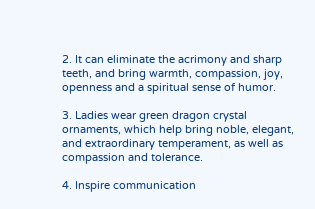2. It can eliminate the acrimony and sharp teeth, and bring warmth, compassion, joy, openness and a spiritual sense of humor.

3. Ladies wear green dragon crystal ornaments, which help bring noble, elegant, and extraordinary temperament, as well as compassion and tolerance.

4. Inspire communication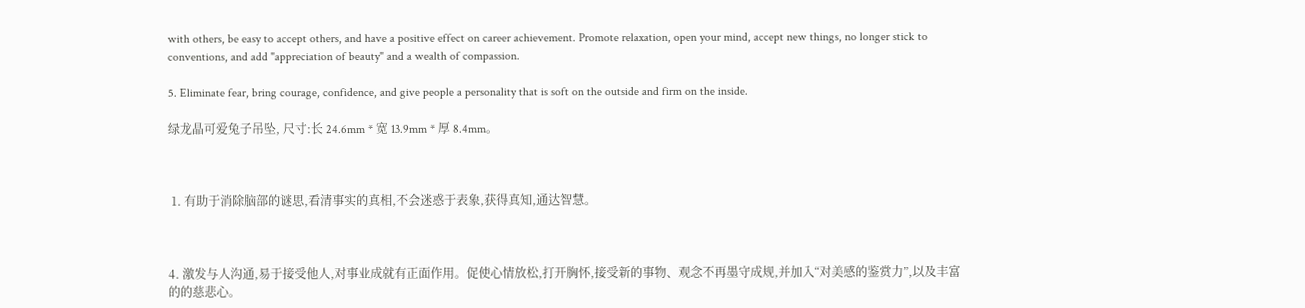with others, be easy to accept others, and have a positive effect on career achievement. Promote relaxation, open your mind, accept new things, no longer stick to conventions, and add "appreciation of beauty" and a wealth of compassion.

5. Eliminate fear, bring courage, confidence, and give people a personality that is soft on the outside and firm on the inside.

绿龙晶可爱兔子吊坠, 尺寸:长 24.6mm * 宽 13.9mm * 厚 8.4mm。



 1. 有助于消除脑部的谜思,看清事实的真相,不会迷惑于表象,获得真知,通达智慧。



4. 激发与人沟通,易于接受他人,对事业成就有正面作用。促使心情放松,打开胸怀,接受新的事物、观念不再墨守成规,并加入“对美感的鉴赏力”,以及丰富的的慈悲心。